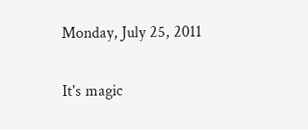Monday, July 25, 2011

It's magic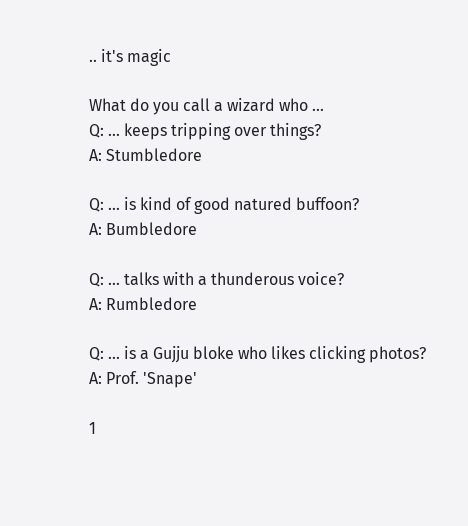.. it's magic

What do you call a wizard who ...
Q: ... keeps tripping over things?
A: Stumbledore

Q: ... is kind of good natured buffoon?
A: Bumbledore

Q: ... talks with a thunderous voice?
A: Rumbledore

Q: ... is a Gujju bloke who likes clicking photos?
A: Prof. 'Snape'

1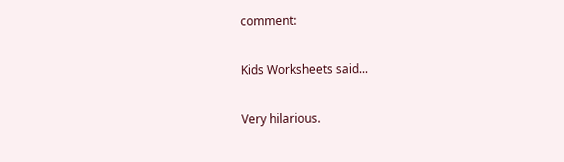comment:

Kids Worksheets said...

Very hilarious.